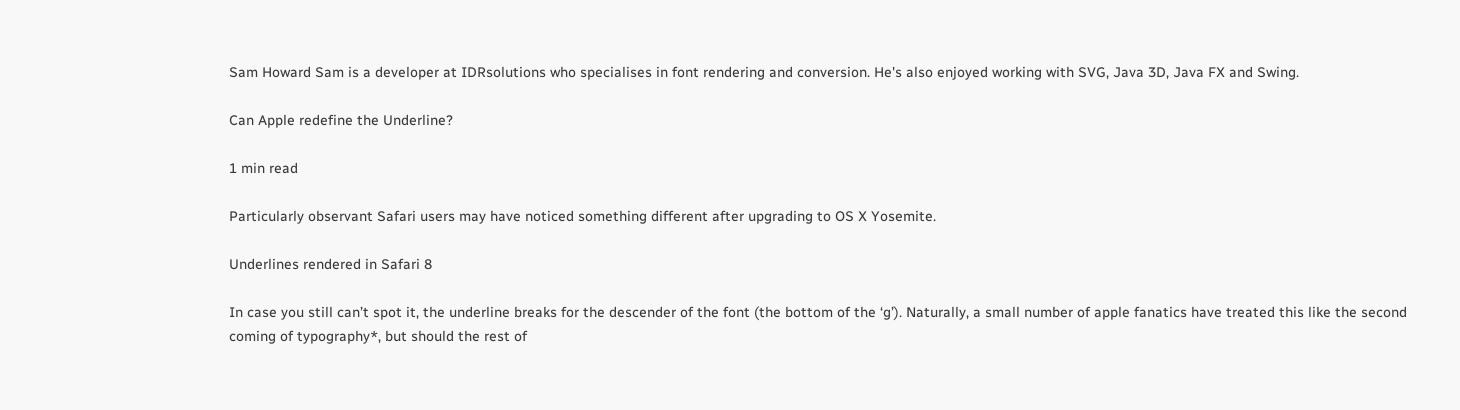Sam Howard Sam is a developer at IDRsolutions who specialises in font rendering and conversion. He's also enjoyed working with SVG, Java 3D, Java FX and Swing.

Can Apple redefine the Underline?

1 min read

Particularly observant Safari users may have noticed something different after upgrading to OS X Yosemite.

Underlines rendered in Safari 8

In case you still can’t spot it, the underline breaks for the descender of the font (the bottom of the ‘g’). Naturally, a small number of apple fanatics have treated this like the second coming of typography*, but should the rest of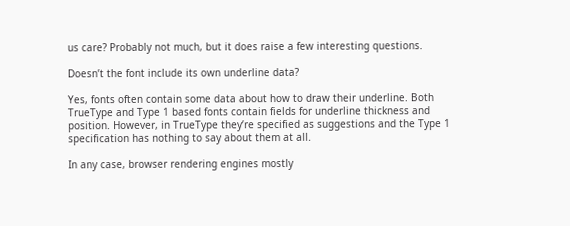us care? Probably not much, but it does raise a few interesting questions.

Doesn’t the font include its own underline data?

Yes, fonts often contain some data about how to draw their underline. Both TrueType and Type 1 based fonts contain fields for underline thickness and position. However, in TrueType they’re specified as suggestions and the Type 1 specification has nothing to say about them at all.

In any case, browser rendering engines mostly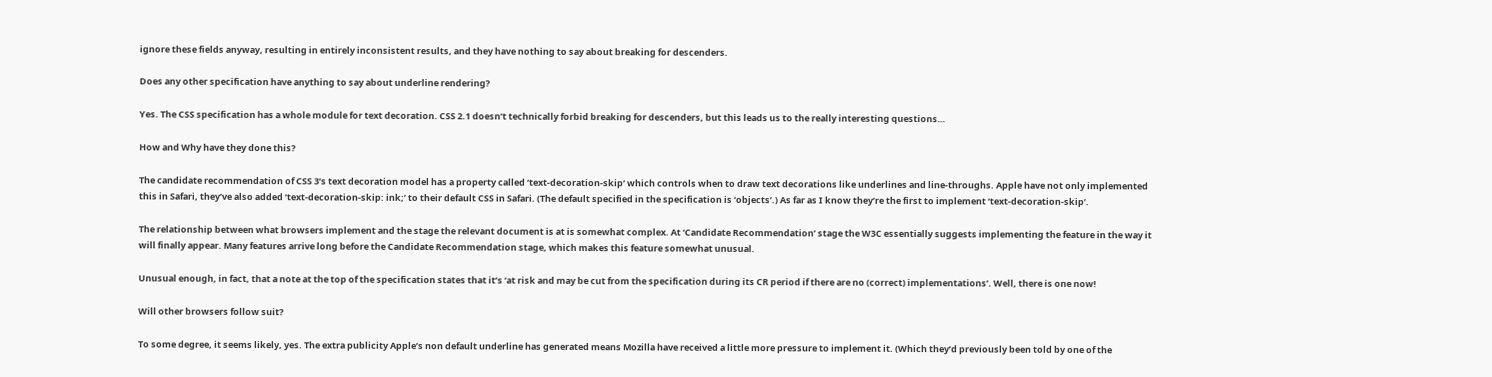ignore these fields anyway, resulting in entirely inconsistent results, and they have nothing to say about breaking for descenders.

Does any other specification have anything to say about underline rendering?

Yes. The CSS specification has a whole module for text decoration. CSS 2.1 doesn’t technically forbid breaking for descenders, but this leads us to the really interesting questions…

How and Why have they done this?

The candidate recommendation of CSS 3’s text decoration model has a property called ‘text-decoration-skip‘ which controls when to draw text decorations like underlines and line-throughs. Apple have not only implemented this in Safari, they’ve also added ‘text-decoration-skip: ink;’ to their default CSS in Safari. (The default specified in the specification is ‘objects’.) As far as I know they’re the first to implement ‘text-decoration-skip’.

The relationship between what browsers implement and the stage the relevant document is at is somewhat complex. At ‘Candidate Recommendation’ stage the W3C essentially suggests implementing the feature in the way it will finally appear. Many features arrive long before the Candidate Recommendation stage, which makes this feature somewhat unusual.

Unusual enough, in fact, that a note at the top of the specification states that it’s ‘at risk and may be cut from the specification during its CR period if there are no (correct) implementations’. Well, there is one now!

Will other browsers follow suit?

To some degree, it seems likely, yes. The extra publicity Apple’s non default underline has generated means Mozilla have received a little more pressure to implement it. (Which they’d previously been told by one of the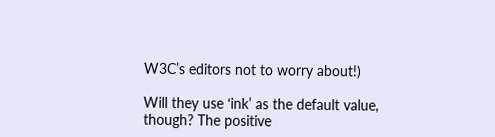W3C’s editors not to worry about!)

Will they use ‘ink’ as the default value, though? The positive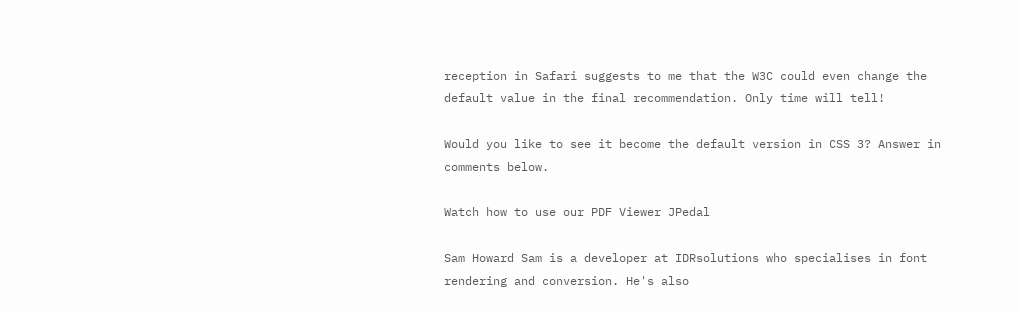reception in Safari suggests to me that the W3C could even change the default value in the final recommendation. Only time will tell!

Would you like to see it become the default version in CSS 3? Answer in comments below.

Watch how to use our PDF Viewer JPedal

Sam Howard Sam is a developer at IDRsolutions who specialises in font rendering and conversion. He's also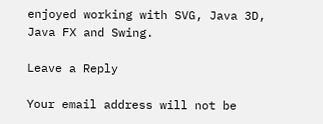enjoyed working with SVG, Java 3D, Java FX and Swing.

Leave a Reply

Your email address will not be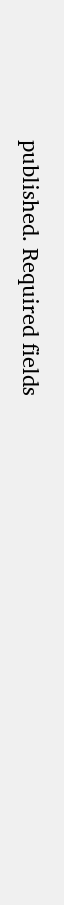published. Required fields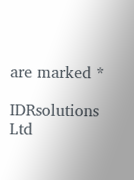are marked *

IDRsolutions Ltd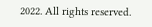2022. All rights reserved.